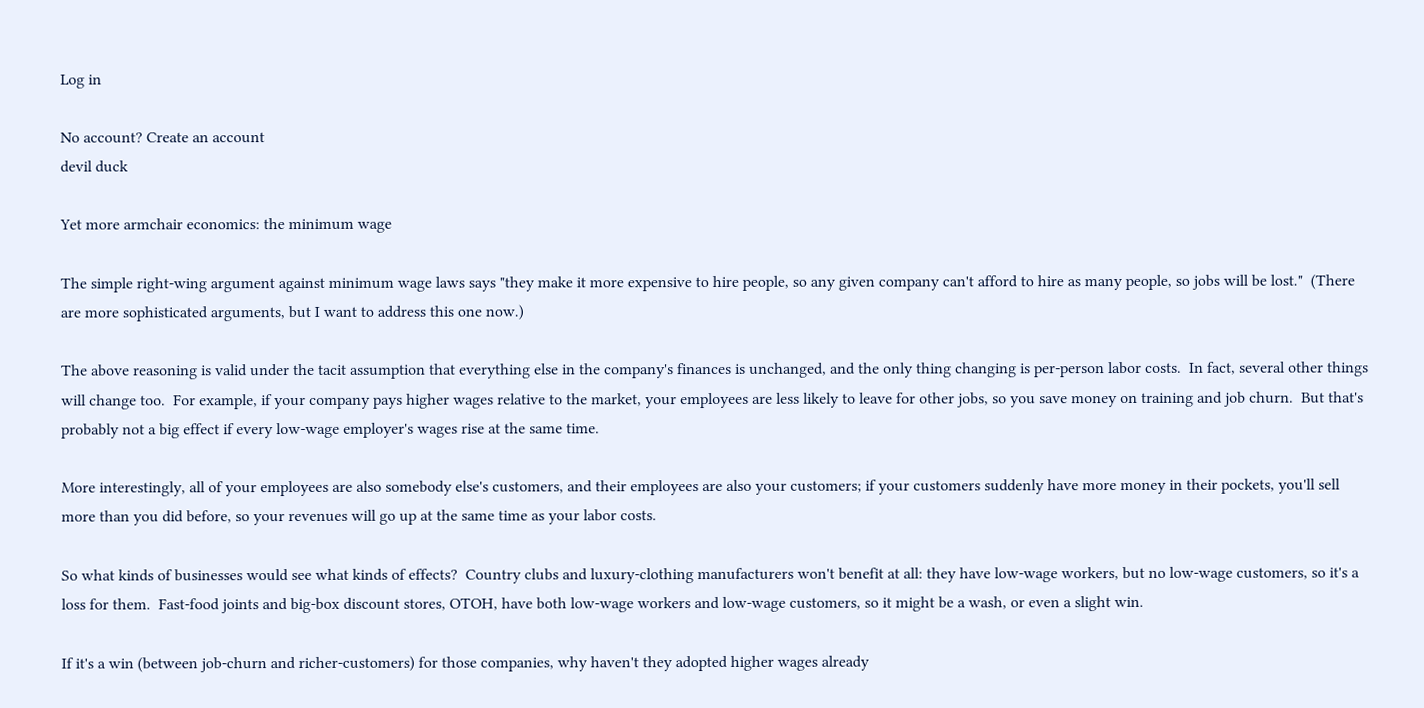Log in

No account? Create an account
devil duck

Yet more armchair economics: the minimum wage

The simple right-wing argument against minimum wage laws says "they make it more expensive to hire people, so any given company can't afford to hire as many people, so jobs will be lost."  (There are more sophisticated arguments, but I want to address this one now.)

The above reasoning is valid under the tacit assumption that everything else in the company's finances is unchanged, and the only thing changing is per-person labor costs.  In fact, several other things will change too.  For example, if your company pays higher wages relative to the market, your employees are less likely to leave for other jobs, so you save money on training and job churn.  But that's probably not a big effect if every low-wage employer's wages rise at the same time.

More interestingly, all of your employees are also somebody else's customers, and their employees are also your customers; if your customers suddenly have more money in their pockets, you'll sell more than you did before, so your revenues will go up at the same time as your labor costs.

So what kinds of businesses would see what kinds of effects?  Country clubs and luxury-clothing manufacturers won't benefit at all: they have low-wage workers, but no low-wage customers, so it's a loss for them.  Fast-food joints and big-box discount stores, OTOH, have both low-wage workers and low-wage customers, so it might be a wash, or even a slight win.

If it's a win (between job-churn and richer-customers) for those companies, why haven't they adopted higher wages already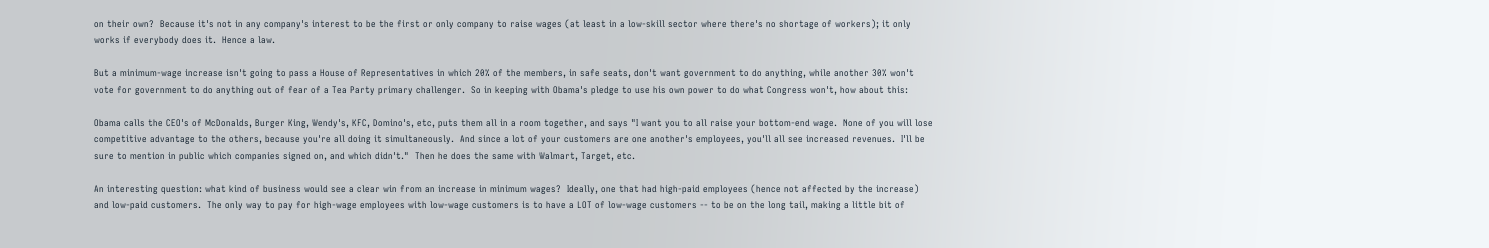on their own?  Because it's not in any company's interest to be the first or only company to raise wages (at least in a low-skill sector where there's no shortage of workers); it only works if everybody does it.  Hence a law.

But a minimum-wage increase isn't going to pass a House of Representatives in which 20% of the members, in safe seats, don't want government to do anything, while another 30% won't vote for government to do anything out of fear of a Tea Party primary challenger.  So in keeping with Obama's pledge to use his own power to do what Congress won't, how about this:

Obama calls the CEO's of McDonalds, Burger King, Wendy's, KFC, Domino's, etc, puts them all in a room together, and says "I want you to all raise your bottom-end wage.  None of you will lose competitive advantage to the others, because you're all doing it simultaneously.  And since a lot of your customers are one another's employees, you'll all see increased revenues.  I'll be sure to mention in public which companies signed on, and which didn't."  Then he does the same with Walmart, Target, etc.

An interesting question: what kind of business would see a clear win from an increase in minimum wages?  Ideally, one that had high-paid employees (hence not affected by the increase) and low-paid customers.  The only way to pay for high-wage employees with low-wage customers is to have a LOT of low-wage customers -- to be on the long tail, making a little bit of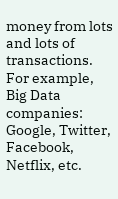money from lots and lots of transactions.  For example, Big Data companies: Google, Twitter, Facebook, Netflix, etc.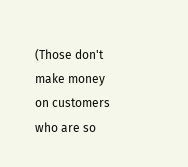(Those don't make money on customers who are so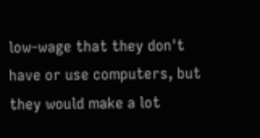low-wage that they don't have or use computers, but they would make a lot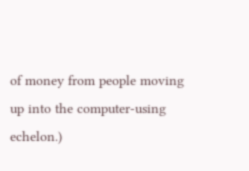of money from people moving up into the computer-using echelon.)